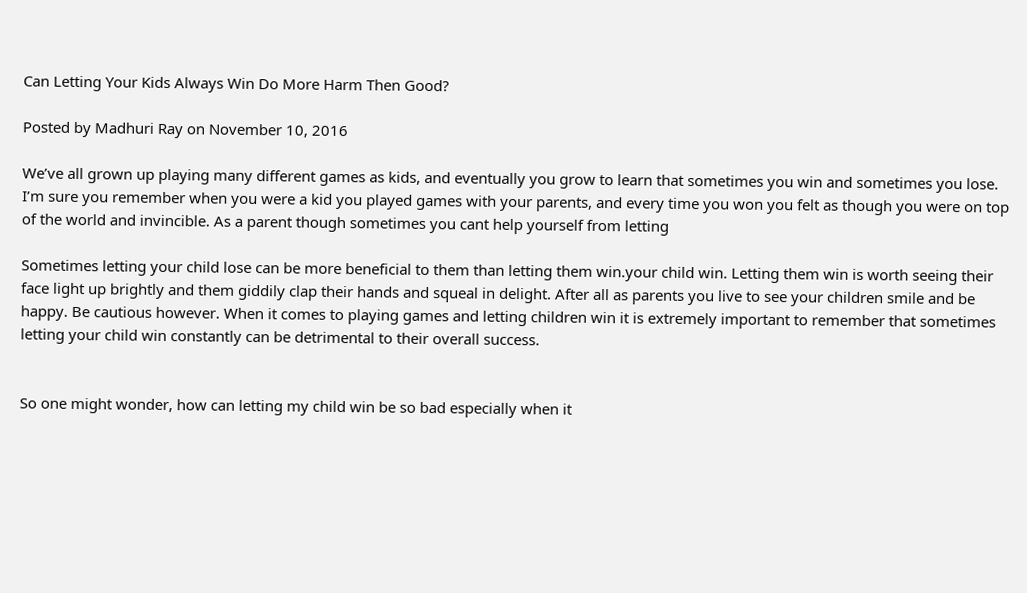Can Letting Your Kids Always Win Do More Harm Then Good?

Posted by Madhuri Ray on November 10, 2016

We’ve all grown up playing many different games as kids, and eventually you grow to learn that sometimes you win and sometimes you lose. I’m sure you remember when you were a kid you played games with your parents, and every time you won you felt as though you were on top of the world and invincible. As a parent though sometimes you cant help yourself from letting

Sometimes letting your child lose can be more beneficial to them than letting them win.your child win. Letting them win is worth seeing their face light up brightly and them giddily clap their hands and squeal in delight. After all as parents you live to see your children smile and be happy. Be cautious however. When it comes to playing games and letting children win it is extremely important to remember that sometimes letting your child win constantly can be detrimental to their overall success.


So one might wonder, how can letting my child win be so bad especially when it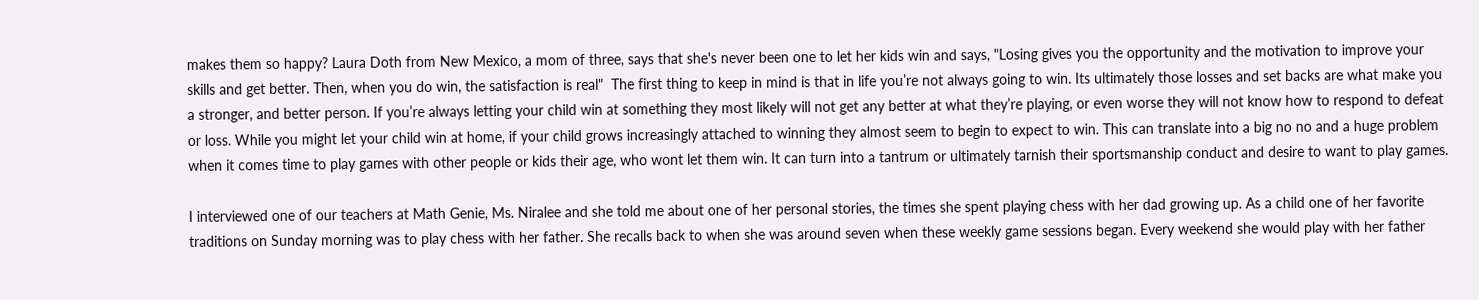makes them so happy? Laura Doth from New Mexico, a mom of three, says that she's never been one to let her kids win and says, "Losing gives you the opportunity and the motivation to improve your skills and get better. Then, when you do win, the satisfaction is real"  The first thing to keep in mind is that in life you’re not always going to win. Its ultimately those losses and set backs are what make you a stronger, and better person. If you’re always letting your child win at something they most likely will not get any better at what they’re playing, or even worse they will not know how to respond to defeat or loss. While you might let your child win at home, if your child grows increasingly attached to winning they almost seem to begin to expect to win. This can translate into a big no no and a huge problem when it comes time to play games with other people or kids their age, who wont let them win. It can turn into a tantrum or ultimately tarnish their sportsmanship conduct and desire to want to play games.

I interviewed one of our teachers at Math Genie, Ms. Niralee and she told me about one of her personal stories, the times she spent playing chess with her dad growing up. As a child one of her favorite traditions on Sunday morning was to play chess with her father. She recalls back to when she was around seven when these weekly game sessions began. Every weekend she would play with her father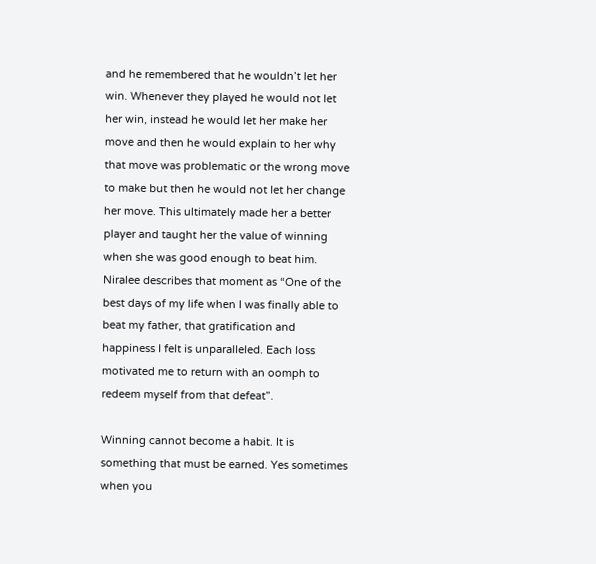and he remembered that he wouldn’t let her win. Whenever they played he would not let her win, instead he would let her make her move and then he would explain to her why that move was problematic or the wrong move to make but then he would not let her change her move. This ultimately made her a better player and taught her the value of winning when she was good enough to beat him. Niralee describes that moment as “One of the best days of my life when I was finally able to beat my father, that gratification and happiness I felt is unparalleled. Each loss motivated me to return with an oomph to redeem myself from that defeat”.

Winning cannot become a habit. It is something that must be earned. Yes sometimes when you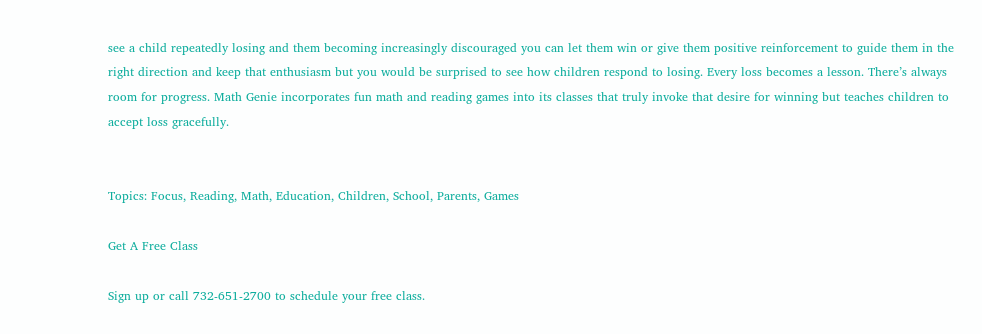see a child repeatedly losing and them becoming increasingly discouraged you can let them win or give them positive reinforcement to guide them in the right direction and keep that enthusiasm but you would be surprised to see how children respond to losing. Every loss becomes a lesson. There’s always room for progress. Math Genie incorporates fun math and reading games into its classes that truly invoke that desire for winning but teaches children to accept loss gracefully.


Topics: Focus, Reading, Math, Education, Children, School, Parents, Games

Get A Free Class

Sign up or call 732-651-2700 to schedule your free class.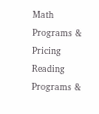Math Programs & Pricing
Reading Programs &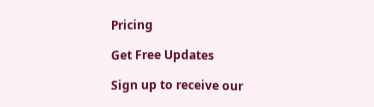Pricing

Get Free Updates

Sign up to receive our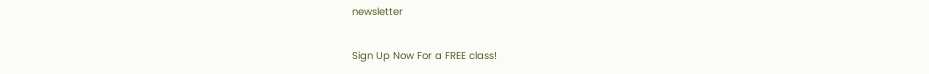newsletter

Sign Up Now For a FREE class!